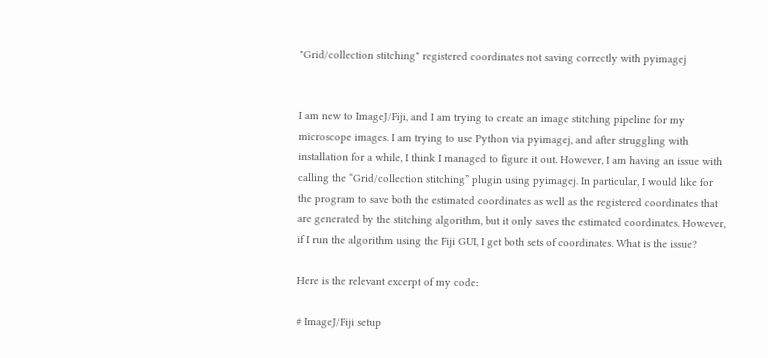"Grid/collection stitching" registered coordinates not saving correctly with pyimagej


I am new to ImageJ/Fiji, and I am trying to create an image stitching pipeline for my microscope images. I am trying to use Python via pyimagej, and after struggling with installation for a while, I think I managed to figure it out. However, I am having an issue with calling the “Grid/collection stitching” plugin using pyimagej. In particular, I would like for the program to save both the estimated coordinates as well as the registered coordinates that are generated by the stitching algorithm, but it only saves the estimated coordinates. However, if I run the algorithm using the Fiji GUI, I get both sets of coordinates. What is the issue?

Here is the relevant excerpt of my code:

# ImageJ/Fiji setup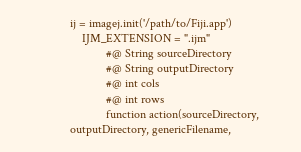ij = imagej.init('/path/to/Fiji.app')
    IJM_EXTENSION = ".ijm"
            #@ String sourceDirectory
            #@ String outputDirectory
            #@ int cols
            #@ int rows
            function action(sourceDirectory, outputDirectory, genericFilename,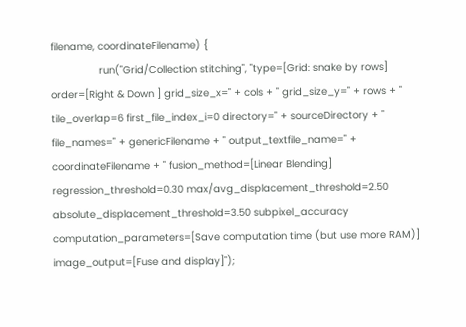filename, coordinateFilename) {
                run("Grid/Collection stitching", "type=[Grid: snake by rows] order=[Right & Down ] grid_size_x=" + cols + " grid_size_y=" + rows + " tile_overlap=6 first_file_index_i=0 directory=" + sourceDirectory + " file_names=" + genericFilename + " output_textfile_name=" + coordinateFilename + " fusion_method=[Linear Blending] regression_threshold=0.30 max/avg_displacement_threshold=2.50 absolute_displacement_threshold=3.50 subpixel_accuracy computation_parameters=[Save computation time (but use more RAM)] image_output=[Fuse and display]");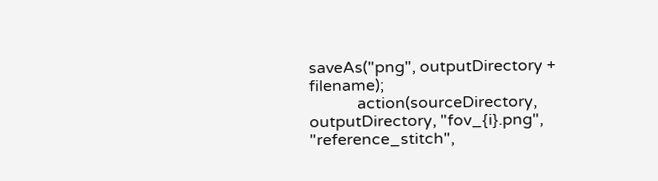saveAs("png", outputDirectory + filename);
            action(sourceDirectory, outputDirectory, "fov_{i}.png", "reference_stitch",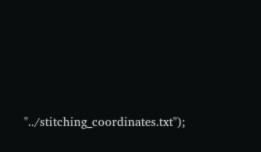"../stitching_coordinates.txt");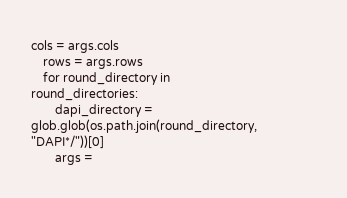cols = args.cols
    rows = args.rows
    for round_directory in round_directories:
        dapi_directory = glob.glob(os.path.join(round_directory, "DAPI*/"))[0]
        args =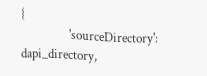{
                'sourceDirectory': dapi_directory,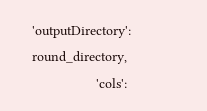'outputDirectory': round_directory,
                'cols':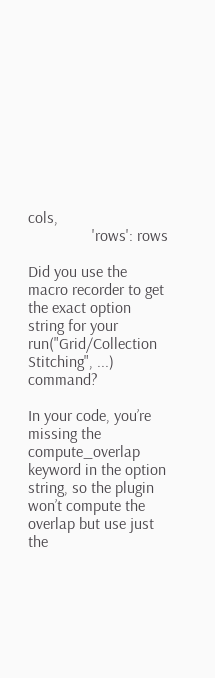cols,
                'rows': rows

Did you use the macro recorder to get the exact option string for your run("Grid/Collection Stitching", ...) command?

In your code, you’re missing the compute_overlap keyword in the option string, so the plugin won’t compute the overlap but use just the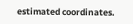estimated coordinates.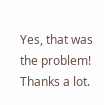Yes, that was the problem! Thanks a lot.